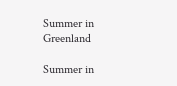Summer in Greenland

Summer in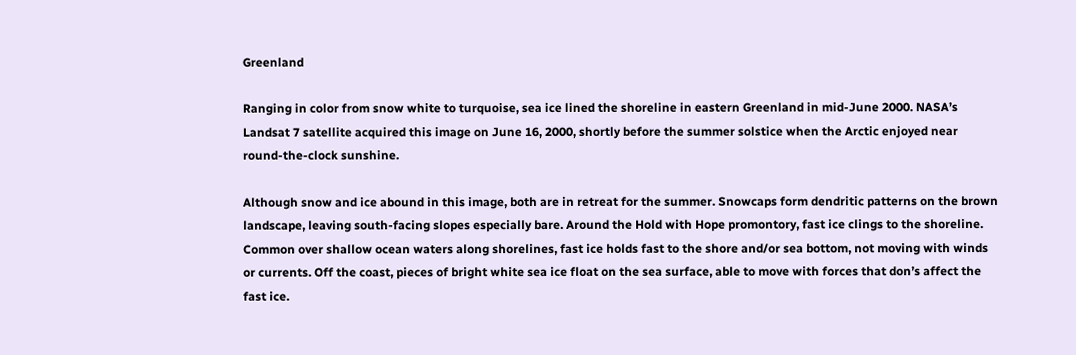Greenland

Ranging in color from snow white to turquoise, sea ice lined the shoreline in eastern Greenland in mid-June 2000. NASA’s Landsat 7 satellite acquired this image on June 16, 2000, shortly before the summer solstice when the Arctic enjoyed near round-the-clock sunshine.

Although snow and ice abound in this image, both are in retreat for the summer. Snowcaps form dendritic patterns on the brown landscape, leaving south-facing slopes especially bare. Around the Hold with Hope promontory, fast ice clings to the shoreline. Common over shallow ocean waters along shorelines, fast ice holds fast to the shore and/or sea bottom, not moving with winds or currents. Off the coast, pieces of bright white sea ice float on the sea surface, able to move with forces that don’s affect the fast ice.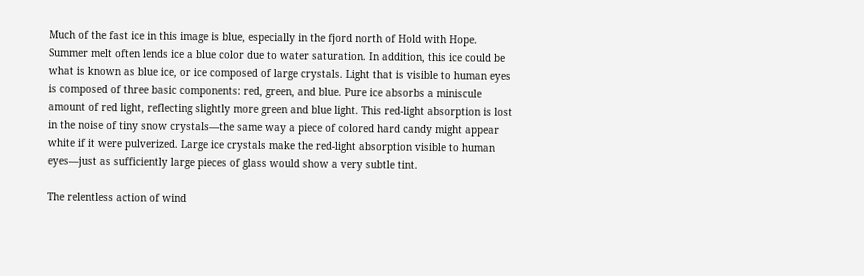Much of the fast ice in this image is blue, especially in the fjord north of Hold with Hope. Summer melt often lends ice a blue color due to water saturation. In addition, this ice could be what is known as blue ice, or ice composed of large crystals. Light that is visible to human eyes is composed of three basic components: red, green, and blue. Pure ice absorbs a miniscule amount of red light, reflecting slightly more green and blue light. This red-light absorption is lost in the noise of tiny snow crystals—the same way a piece of colored hard candy might appear white if it were pulverized. Large ice crystals make the red-light absorption visible to human eyes—just as sufficiently large pieces of glass would show a very subtle tint.

The relentless action of wind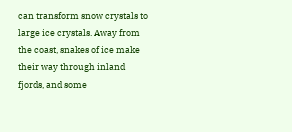can transform snow crystals to large ice crystals. Away from the coast, snakes of ice make their way through inland fjords, and some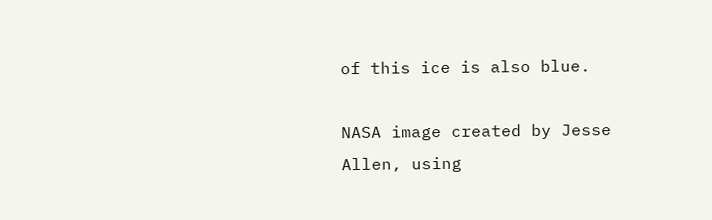of this ice is also blue.

NASA image created by Jesse Allen, using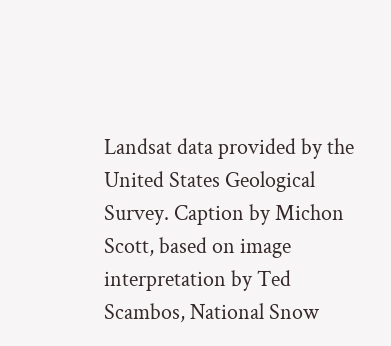Landsat data provided by the United States Geological Survey. Caption by Michon Scott, based on image interpretation by Ted Scambos, National Snow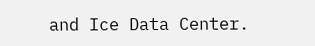and Ice Data Center.